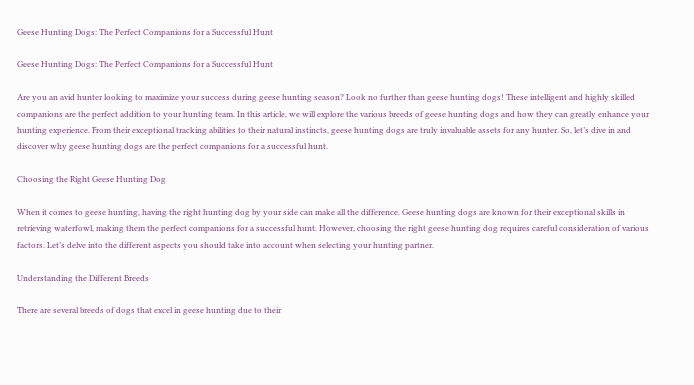Geese Hunting Dogs: The Perfect Companions for a Successful Hunt

Geese Hunting Dogs: The Perfect Companions for a Successful Hunt

Are you an avid hunter looking to maximize your success during geese hunting season? Look no further than geese hunting dogs! These intelligent and highly skilled companions are the perfect addition to your hunting team. In this article, we will explore the various breeds of geese hunting dogs and how they can greatly enhance your hunting experience. From their exceptional tracking abilities to their natural instincts, geese hunting dogs are truly invaluable assets for any hunter. So, let’s dive in and discover why geese hunting dogs are the perfect companions for a successful hunt.

Choosing the Right Geese Hunting Dog

When it comes to geese hunting, having the right hunting dog by your side can make all the difference. Geese hunting dogs are known for their exceptional skills in retrieving waterfowl, making them the perfect companions for a successful hunt. However, choosing the right geese hunting dog requires careful consideration of various factors. Let’s delve into the different aspects you should take into account when selecting your hunting partner.

Understanding the Different Breeds

There are several breeds of dogs that excel in geese hunting due to their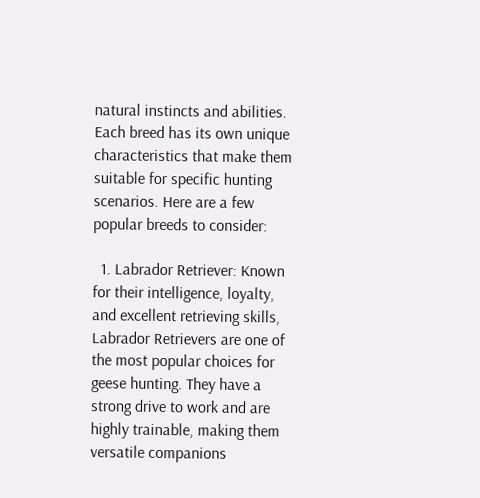natural instincts and abilities. Each breed has its own unique characteristics that make them suitable for specific hunting scenarios. Here are a few popular breeds to consider:

  1. Labrador Retriever: Known for their intelligence, loyalty, and excellent retrieving skills, Labrador Retrievers are one of the most popular choices for geese hunting. They have a strong drive to work and are highly trainable, making them versatile companions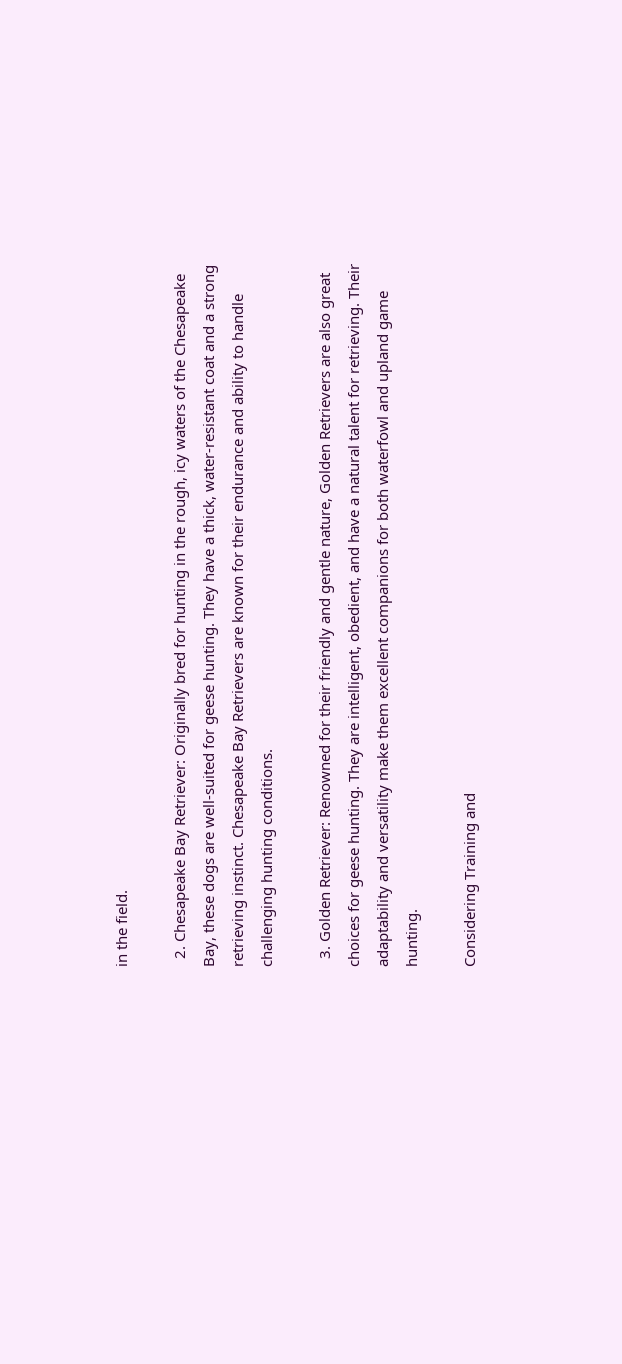in the field.

  2. Chesapeake Bay Retriever: Originally bred for hunting in the rough, icy waters of the Chesapeake Bay, these dogs are well-suited for geese hunting. They have a thick, water-resistant coat and a strong retrieving instinct. Chesapeake Bay Retrievers are known for their endurance and ability to handle challenging hunting conditions.

  3. Golden Retriever: Renowned for their friendly and gentle nature, Golden Retrievers are also great choices for geese hunting. They are intelligent, obedient, and have a natural talent for retrieving. Their adaptability and versatility make them excellent companions for both waterfowl and upland game hunting.

Considering Training and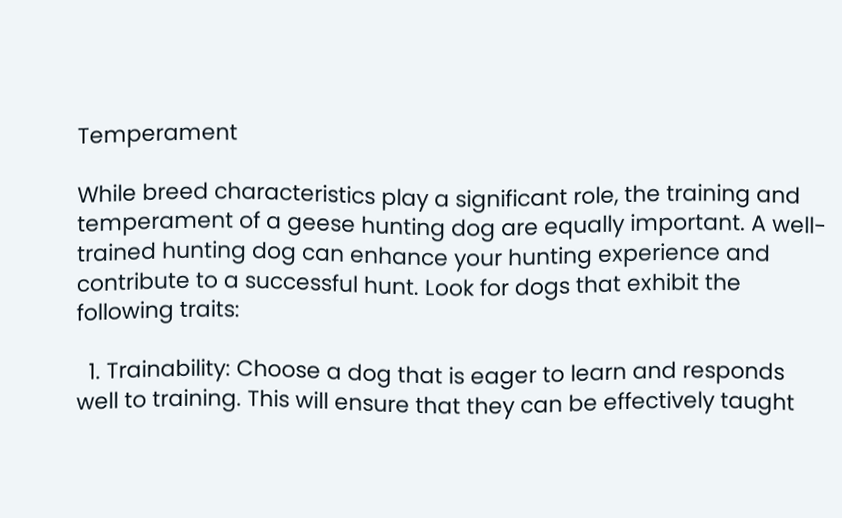Temperament

While breed characteristics play a significant role, the training and temperament of a geese hunting dog are equally important. A well-trained hunting dog can enhance your hunting experience and contribute to a successful hunt. Look for dogs that exhibit the following traits:

  1. Trainability: Choose a dog that is eager to learn and responds well to training. This will ensure that they can be effectively taught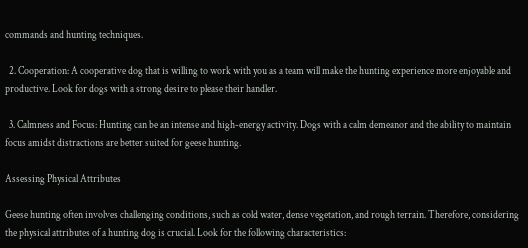commands and hunting techniques.

  2. Cooperation: A cooperative dog that is willing to work with you as a team will make the hunting experience more enjoyable and productive. Look for dogs with a strong desire to please their handler.

  3. Calmness and Focus: Hunting can be an intense and high-energy activity. Dogs with a calm demeanor and the ability to maintain focus amidst distractions are better suited for geese hunting.

Assessing Physical Attributes

Geese hunting often involves challenging conditions, such as cold water, dense vegetation, and rough terrain. Therefore, considering the physical attributes of a hunting dog is crucial. Look for the following characteristics: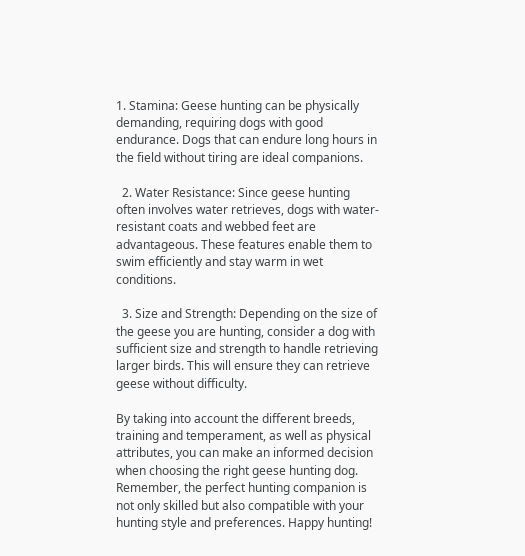1. Stamina: Geese hunting can be physically demanding, requiring dogs with good endurance. Dogs that can endure long hours in the field without tiring are ideal companions.

  2. Water Resistance: Since geese hunting often involves water retrieves, dogs with water-resistant coats and webbed feet are advantageous. These features enable them to swim efficiently and stay warm in wet conditions.

  3. Size and Strength: Depending on the size of the geese you are hunting, consider a dog with sufficient size and strength to handle retrieving larger birds. This will ensure they can retrieve geese without difficulty.

By taking into account the different breeds, training and temperament, as well as physical attributes, you can make an informed decision when choosing the right geese hunting dog. Remember, the perfect hunting companion is not only skilled but also compatible with your hunting style and preferences. Happy hunting!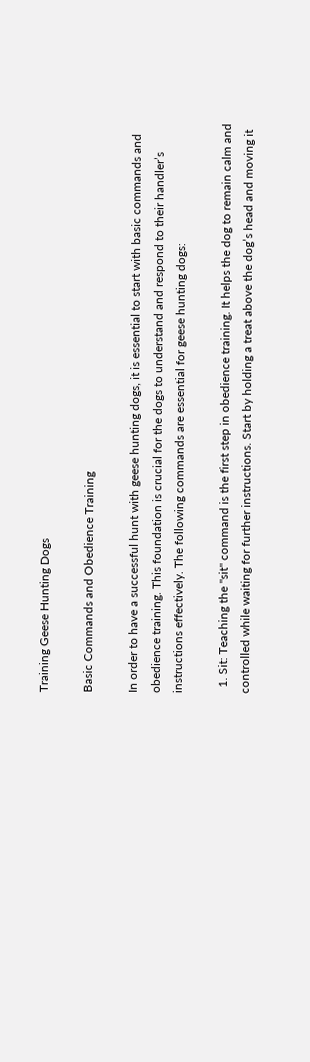Training Geese Hunting Dogs

Basic Commands and Obedience Training

In order to have a successful hunt with geese hunting dogs, it is essential to start with basic commands and obedience training. This foundation is crucial for the dogs to understand and respond to their handler’s instructions effectively. The following commands are essential for geese hunting dogs:

  1. Sit: Teaching the "sit" command is the first step in obedience training. It helps the dog to remain calm and controlled while waiting for further instructions. Start by holding a treat above the dog’s head and moving it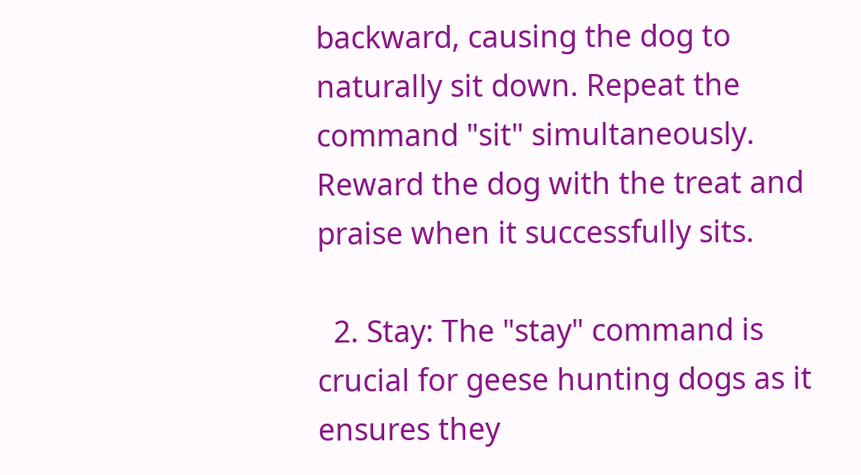backward, causing the dog to naturally sit down. Repeat the command "sit" simultaneously. Reward the dog with the treat and praise when it successfully sits.

  2. Stay: The "stay" command is crucial for geese hunting dogs as it ensures they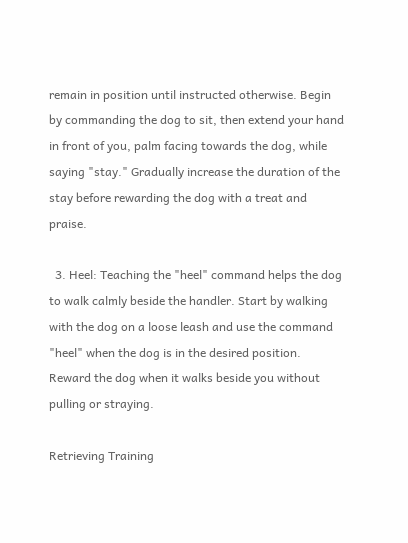remain in position until instructed otherwise. Begin by commanding the dog to sit, then extend your hand in front of you, palm facing towards the dog, while saying "stay." Gradually increase the duration of the stay before rewarding the dog with a treat and praise.

  3. Heel: Teaching the "heel" command helps the dog to walk calmly beside the handler. Start by walking with the dog on a loose leash and use the command "heel" when the dog is in the desired position. Reward the dog when it walks beside you without pulling or straying.

Retrieving Training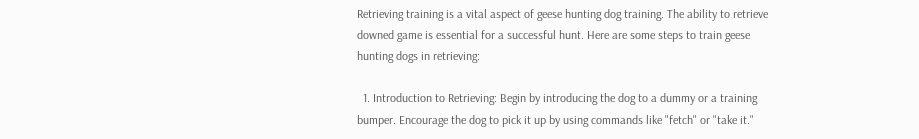Retrieving training is a vital aspect of geese hunting dog training. The ability to retrieve downed game is essential for a successful hunt. Here are some steps to train geese hunting dogs in retrieving:

  1. Introduction to Retrieving: Begin by introducing the dog to a dummy or a training bumper. Encourage the dog to pick it up by using commands like "fetch" or "take it."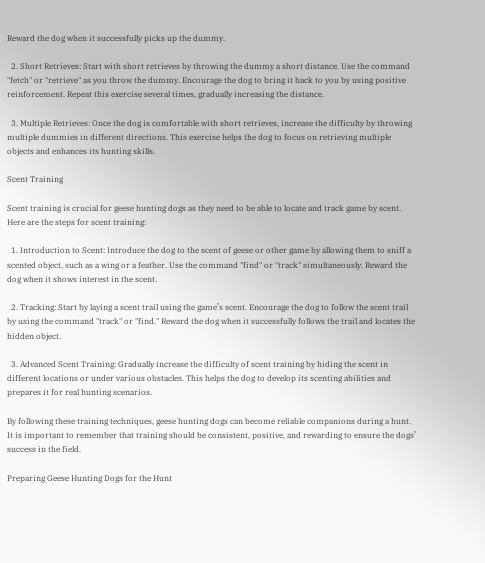Reward the dog when it successfully picks up the dummy.

  2. Short Retrieves: Start with short retrieves by throwing the dummy a short distance. Use the command "fetch" or "retrieve" as you throw the dummy. Encourage the dog to bring it back to you by using positive reinforcement. Repeat this exercise several times, gradually increasing the distance.

  3. Multiple Retrieves: Once the dog is comfortable with short retrieves, increase the difficulty by throwing multiple dummies in different directions. This exercise helps the dog to focus on retrieving multiple objects and enhances its hunting skills.

Scent Training

Scent training is crucial for geese hunting dogs as they need to be able to locate and track game by scent. Here are the steps for scent training:

  1. Introduction to Scent: Introduce the dog to the scent of geese or other game by allowing them to sniff a scented object, such as a wing or a feather. Use the command "find" or "track" simultaneously. Reward the dog when it shows interest in the scent.

  2. Tracking: Start by laying a scent trail using the game’s scent. Encourage the dog to follow the scent trail by using the command "track" or "find." Reward the dog when it successfully follows the trail and locates the hidden object.

  3. Advanced Scent Training: Gradually increase the difficulty of scent training by hiding the scent in different locations or under various obstacles. This helps the dog to develop its scenting abilities and prepares it for real hunting scenarios.

By following these training techniques, geese hunting dogs can become reliable companions during a hunt. It is important to remember that training should be consistent, positive, and rewarding to ensure the dogs’ success in the field.

Preparing Geese Hunting Dogs for the Hunt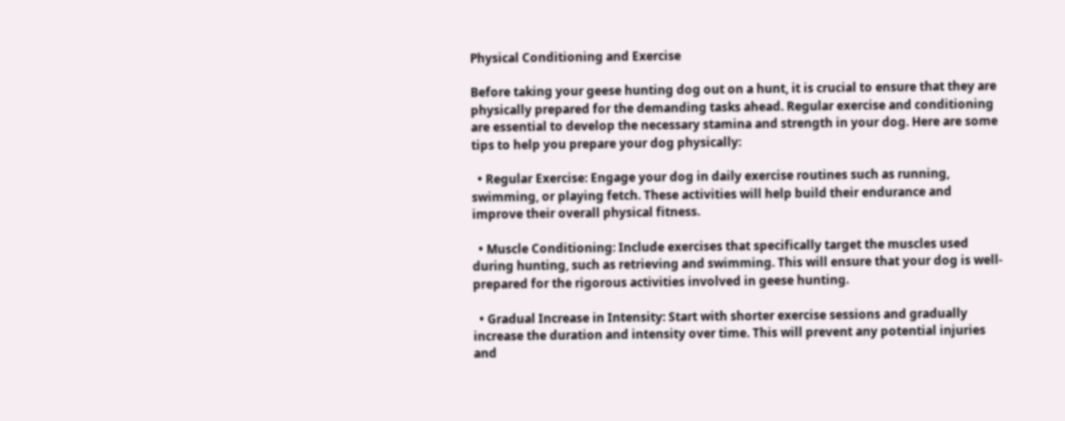Physical Conditioning and Exercise

Before taking your geese hunting dog out on a hunt, it is crucial to ensure that they are physically prepared for the demanding tasks ahead. Regular exercise and conditioning are essential to develop the necessary stamina and strength in your dog. Here are some tips to help you prepare your dog physically:

  • Regular Exercise: Engage your dog in daily exercise routines such as running, swimming, or playing fetch. These activities will help build their endurance and improve their overall physical fitness.

  • Muscle Conditioning: Include exercises that specifically target the muscles used during hunting, such as retrieving and swimming. This will ensure that your dog is well-prepared for the rigorous activities involved in geese hunting.

  • Gradual Increase in Intensity: Start with shorter exercise sessions and gradually increase the duration and intensity over time. This will prevent any potential injuries and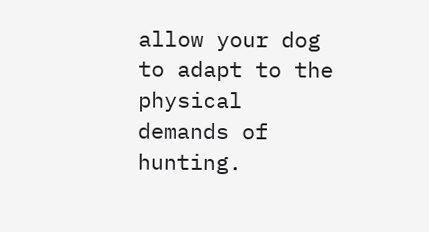allow your dog to adapt to the physical demands of hunting.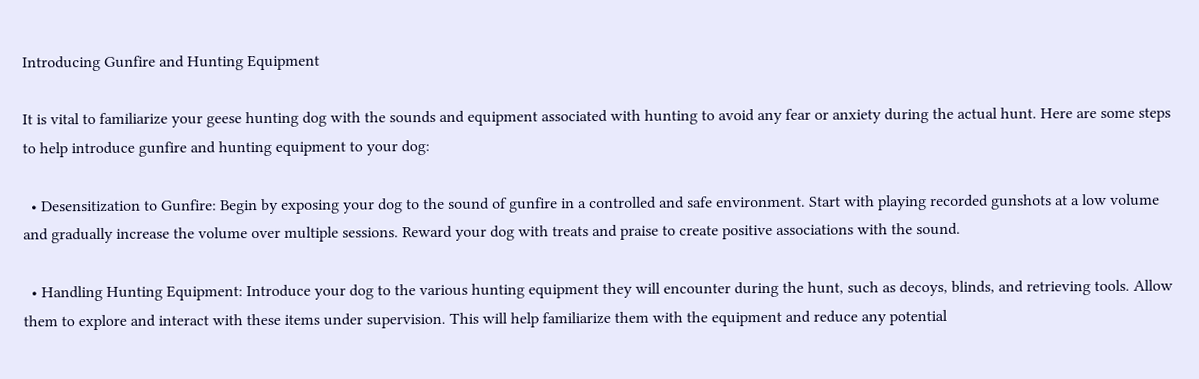Introducing Gunfire and Hunting Equipment

It is vital to familiarize your geese hunting dog with the sounds and equipment associated with hunting to avoid any fear or anxiety during the actual hunt. Here are some steps to help introduce gunfire and hunting equipment to your dog:

  • Desensitization to Gunfire: Begin by exposing your dog to the sound of gunfire in a controlled and safe environment. Start with playing recorded gunshots at a low volume and gradually increase the volume over multiple sessions. Reward your dog with treats and praise to create positive associations with the sound.

  • Handling Hunting Equipment: Introduce your dog to the various hunting equipment they will encounter during the hunt, such as decoys, blinds, and retrieving tools. Allow them to explore and interact with these items under supervision. This will help familiarize them with the equipment and reduce any potential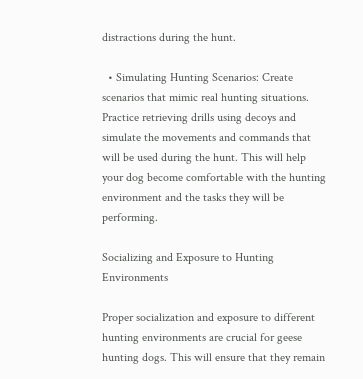distractions during the hunt.

  • Simulating Hunting Scenarios: Create scenarios that mimic real hunting situations. Practice retrieving drills using decoys and simulate the movements and commands that will be used during the hunt. This will help your dog become comfortable with the hunting environment and the tasks they will be performing.

Socializing and Exposure to Hunting Environments

Proper socialization and exposure to different hunting environments are crucial for geese hunting dogs. This will ensure that they remain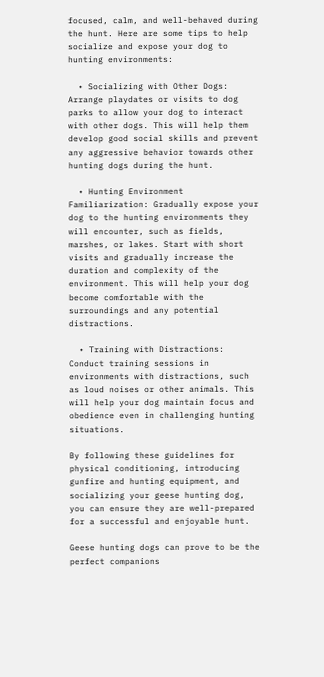focused, calm, and well-behaved during the hunt. Here are some tips to help socialize and expose your dog to hunting environments:

  • Socializing with Other Dogs: Arrange playdates or visits to dog parks to allow your dog to interact with other dogs. This will help them develop good social skills and prevent any aggressive behavior towards other hunting dogs during the hunt.

  • Hunting Environment Familiarization: Gradually expose your dog to the hunting environments they will encounter, such as fields, marshes, or lakes. Start with short visits and gradually increase the duration and complexity of the environment. This will help your dog become comfortable with the surroundings and any potential distractions.

  • Training with Distractions: Conduct training sessions in environments with distractions, such as loud noises or other animals. This will help your dog maintain focus and obedience even in challenging hunting situations.

By following these guidelines for physical conditioning, introducing gunfire and hunting equipment, and socializing your geese hunting dog, you can ensure they are well-prepared for a successful and enjoyable hunt.

Geese hunting dogs can prove to be the perfect companions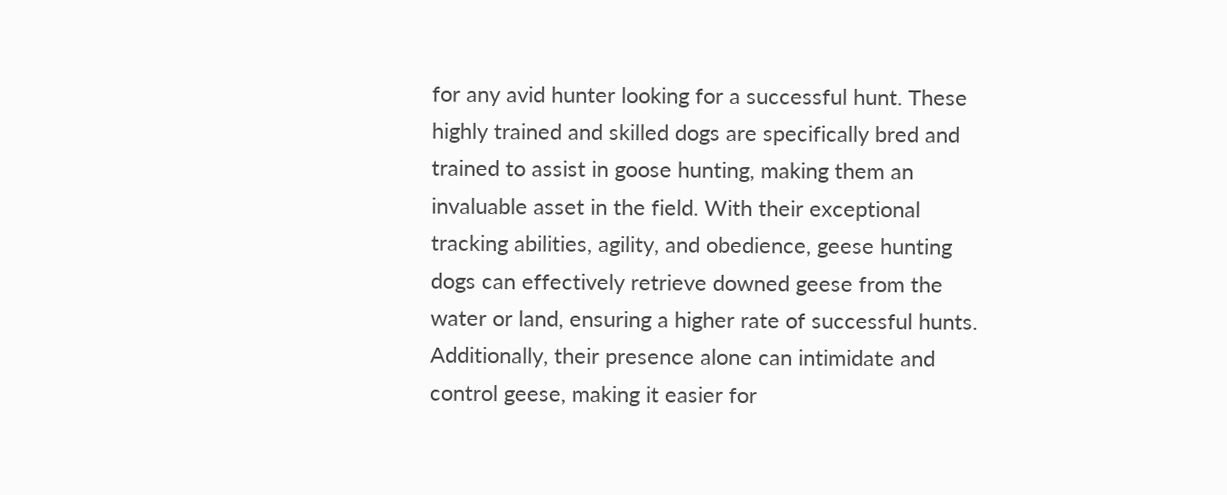for any avid hunter looking for a successful hunt. These highly trained and skilled dogs are specifically bred and trained to assist in goose hunting, making them an invaluable asset in the field. With their exceptional tracking abilities, agility, and obedience, geese hunting dogs can effectively retrieve downed geese from the water or land, ensuring a higher rate of successful hunts. Additionally, their presence alone can intimidate and control geese, making it easier for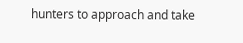hunters to approach and take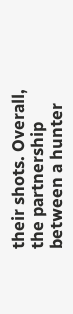their shots. Overall, the partnership between a hunter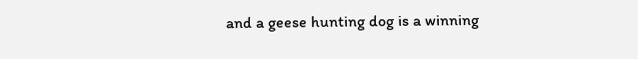and a geese hunting dog is a winning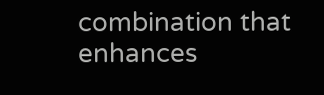combination that enhances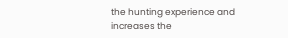the hunting experience and increases the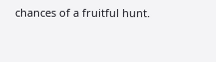chances of a fruitful hunt.